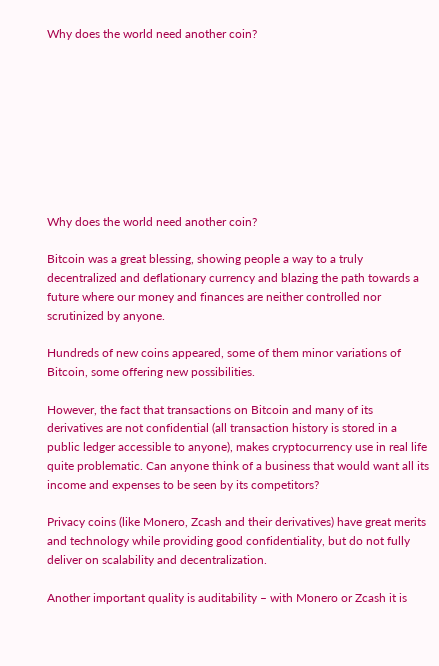Why does the world need another coin?









Why does the world need another coin?

Bitcoin was a great blessing, showing people a way to a truly decentralized and deflationary currency and blazing the path towards a future where our money and finances are neither controlled nor scrutinized by anyone.

Hundreds of new coins appeared, some of them minor variations of Bitcoin, some offering new possibilities.

However, the fact that transactions on Bitcoin and many of its derivatives are not confidential (all transaction history is stored in a public ledger accessible to anyone), makes cryptocurrency use in real life quite problematic. Can anyone think of a business that would want all its income and expenses to be seen by its competitors?

Privacy coins (like Monero, Zcash and their derivatives) have great merits and technology while providing good confidentiality, but do not fully deliver on scalability and decentralization.

Another important quality is auditability – with Monero or Zcash it is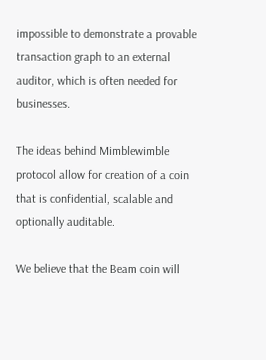impossible to demonstrate a provable transaction graph to an external auditor, which is often needed for businesses.

The ideas behind Mimblewimble protocol allow for creation of a coin that is confidential, scalable and optionally auditable.

We believe that the Beam coin will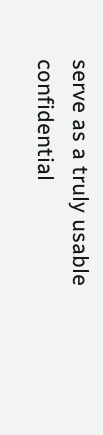serve as a truly usable confidential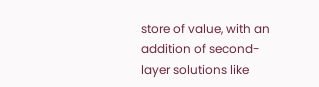store of value, with an addition of second-layer solutions like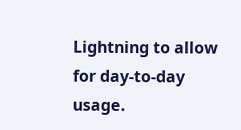Lightning to allow for day-to-day usage.